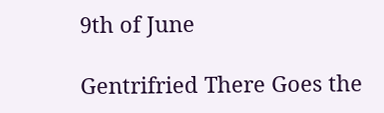9th of June

Gentrifried There Goes the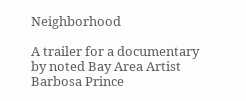Neighborhood

A trailer for a documentary by noted Bay Area Artist Barbosa Prince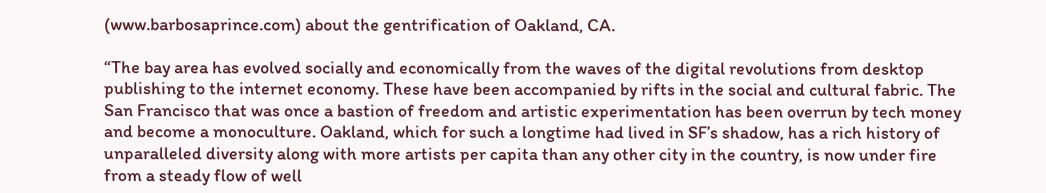(www.barbosaprince.com) about the gentrification of Oakland, CA.

“The bay area has evolved socially and economically from the waves of the digital revolutions from desktop publishing to the internet economy. These have been accompanied by rifts in the social and cultural fabric. The San Francisco that was once a bastion of freedom and artistic experimentation has been overrun by tech money and become a monoculture. Oakland, which for such a longtime had lived in SF’s shadow, has a rich history of unparalleled diversity along with more artists per capita than any other city in the country, is now under fire from a steady flow of well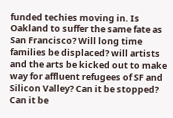funded techies moving in. Is Oakland to suffer the same fate as San Francisco? Will long time families be displaced? will artists and the arts be kicked out to make way for affluent refugees of SF and Silicon Valley? Can it be stopped? Can it be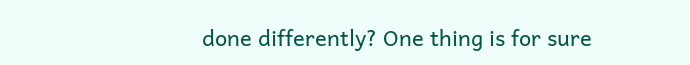done differently? One thing is for sure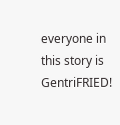everyone in this story is GentriFRIED!